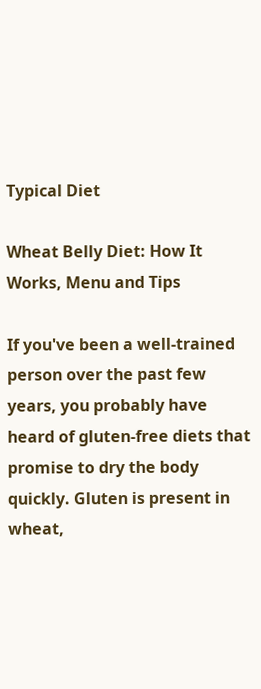Typical Diet

Wheat Belly Diet: How It Works, Menu and Tips

If you've been a well-trained person over the past few years, you probably have heard of gluten-free diets that promise to dry the body quickly. Gluten is present in wheat,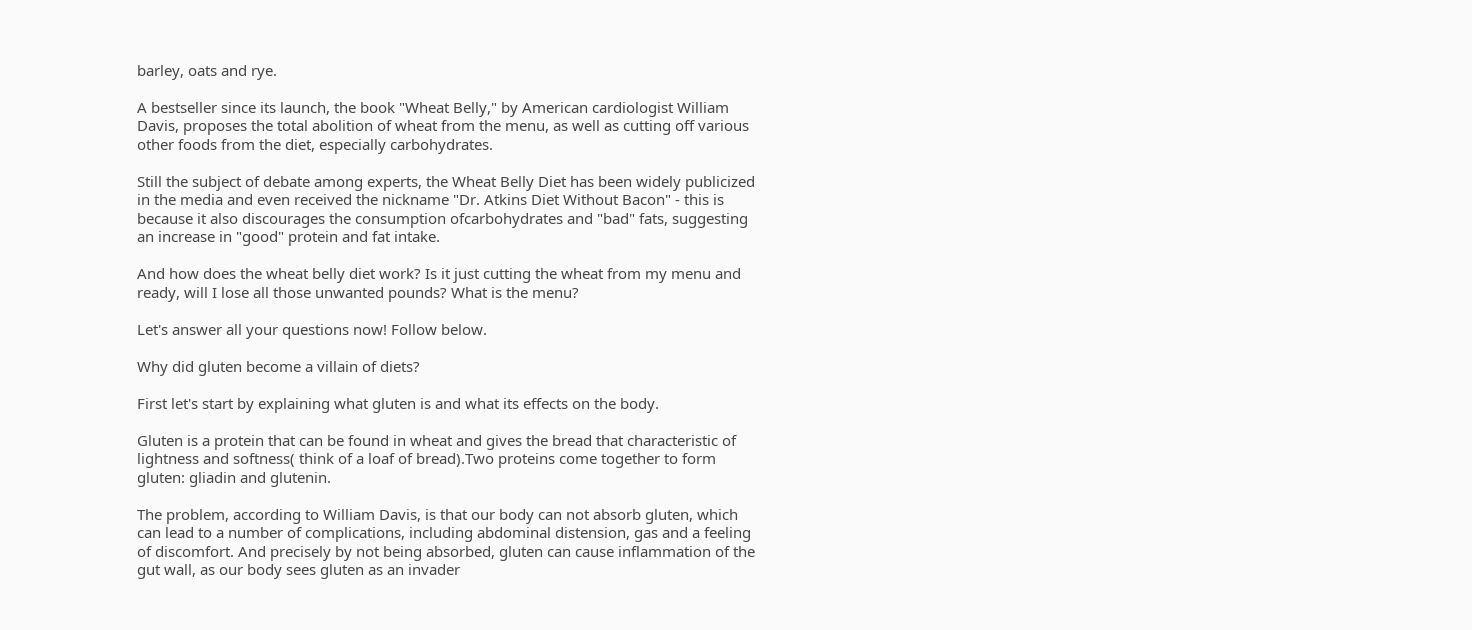barley, oats and rye.

A bestseller since its launch, the book "Wheat Belly," by American cardiologist William Davis, proposes the total abolition of wheat from the menu, as well as cutting off various other foods from the diet, especially carbohydrates.

Still the subject of debate among experts, the Wheat Belly Diet has been widely publicized in the media and even received the nickname "Dr. Atkins Diet Without Bacon" - this is because it also discourages the consumption ofcarbohydrates and "bad" fats, suggesting an increase in "good" protein and fat intake.

And how does the wheat belly diet work? Is it just cutting the wheat from my menu and ready, will I lose all those unwanted pounds? What is the menu?

Let's answer all your questions now! Follow below.

Why did gluten become a villain of diets?

First let's start by explaining what gluten is and what its effects on the body.

Gluten is a protein that can be found in wheat and gives the bread that characteristic of lightness and softness( think of a loaf of bread).Two proteins come together to form gluten: gliadin and glutenin.

The problem, according to William Davis, is that our body can not absorb gluten, which can lead to a number of complications, including abdominal distension, gas and a feeling of discomfort. And precisely by not being absorbed, gluten can cause inflammation of the gut wall, as our body sees gluten as an invader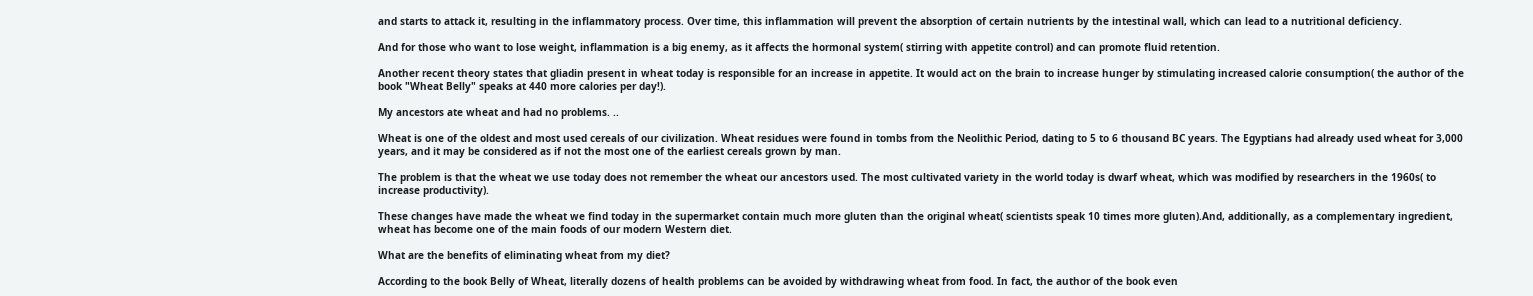and starts to attack it, resulting in the inflammatory process. Over time, this inflammation will prevent the absorption of certain nutrients by the intestinal wall, which can lead to a nutritional deficiency.

And for those who want to lose weight, inflammation is a big enemy, as it affects the hormonal system( stirring with appetite control) and can promote fluid retention.

Another recent theory states that gliadin present in wheat today is responsible for an increase in appetite. It would act on the brain to increase hunger by stimulating increased calorie consumption( the author of the book "Wheat Belly" speaks at 440 more calories per day!).

My ancestors ate wheat and had no problems. ..

Wheat is one of the oldest and most used cereals of our civilization. Wheat residues were found in tombs from the Neolithic Period, dating to 5 to 6 thousand BC years. The Egyptians had already used wheat for 3,000 years, and it may be considered as if not the most one of the earliest cereals grown by man.

The problem is that the wheat we use today does not remember the wheat our ancestors used. The most cultivated variety in the world today is dwarf wheat, which was modified by researchers in the 1960s( to increase productivity).

These changes have made the wheat we find today in the supermarket contain much more gluten than the original wheat( scientists speak 10 times more gluten).And, additionally, as a complementary ingredient, wheat has become one of the main foods of our modern Western diet.

What are the benefits of eliminating wheat from my diet?

According to the book Belly of Wheat, literally dozens of health problems can be avoided by withdrawing wheat from food. In fact, the author of the book even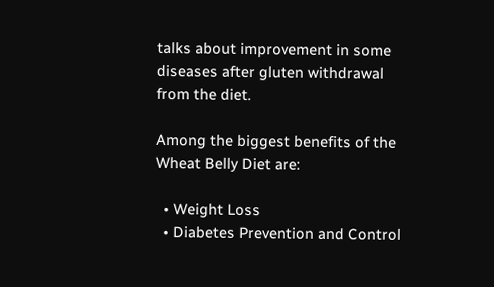talks about improvement in some diseases after gluten withdrawal from the diet.

Among the biggest benefits of the Wheat Belly Diet are:

  • Weight Loss
  • Diabetes Prevention and Control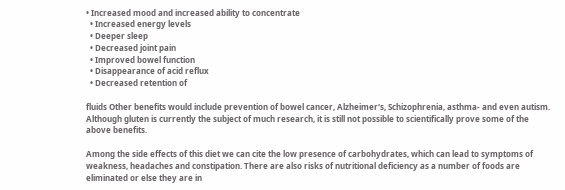• Increased mood and increased ability to concentrate
  • Increased energy levels
  • Deeper sleep
  • Decreased joint pain
  • Improved bowel function
  • Disappearance of acid reflux
  • Decreased retention of

fluids Other benefits would include prevention of bowel cancer, Alzheimer's, Schizophrenia, asthma- and even autism. Although gluten is currently the subject of much research, it is still not possible to scientifically prove some of the above benefits.

Among the side effects of this diet we can cite the low presence of carbohydrates, which can lead to symptoms of weakness, headaches and constipation. There are also risks of nutritional deficiency as a number of foods are eliminated or else they are in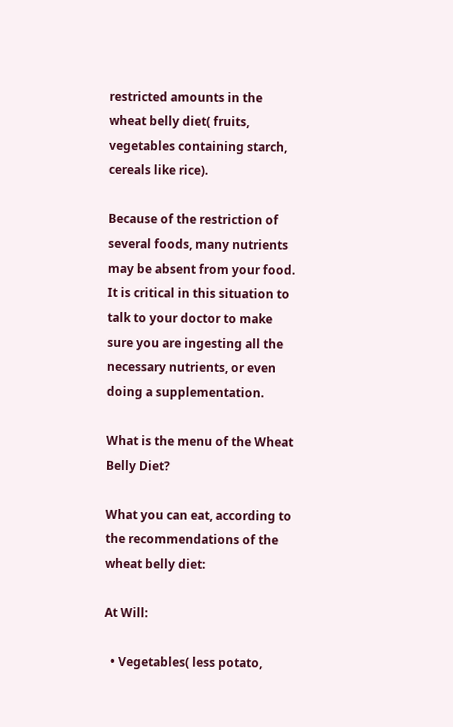restricted amounts in the wheat belly diet( fruits, vegetables containing starch, cereals like rice).

Because of the restriction of several foods, many nutrients may be absent from your food. It is critical in this situation to talk to your doctor to make sure you are ingesting all the necessary nutrients, or even doing a supplementation.

What is the menu of the Wheat Belly Diet?

What you can eat, according to the recommendations of the wheat belly diet:

At Will:

  • Vegetables( less potato,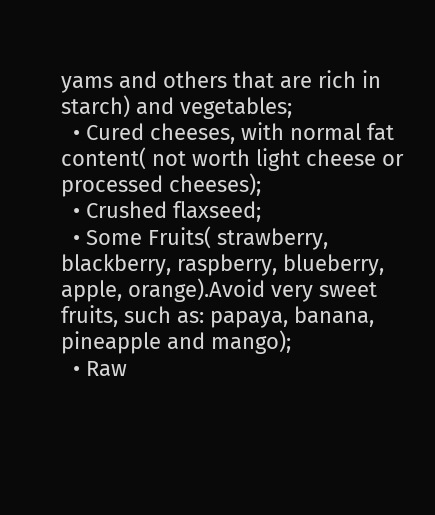yams and others that are rich in starch) and vegetables;
  • Cured cheeses, with normal fat content( not worth light cheese or processed cheeses);
  • Crushed flaxseed;
  • Some Fruits( strawberry, blackberry, raspberry, blueberry, apple, orange).Avoid very sweet fruits, such as: papaya, banana, pineapple and mango);
  • Raw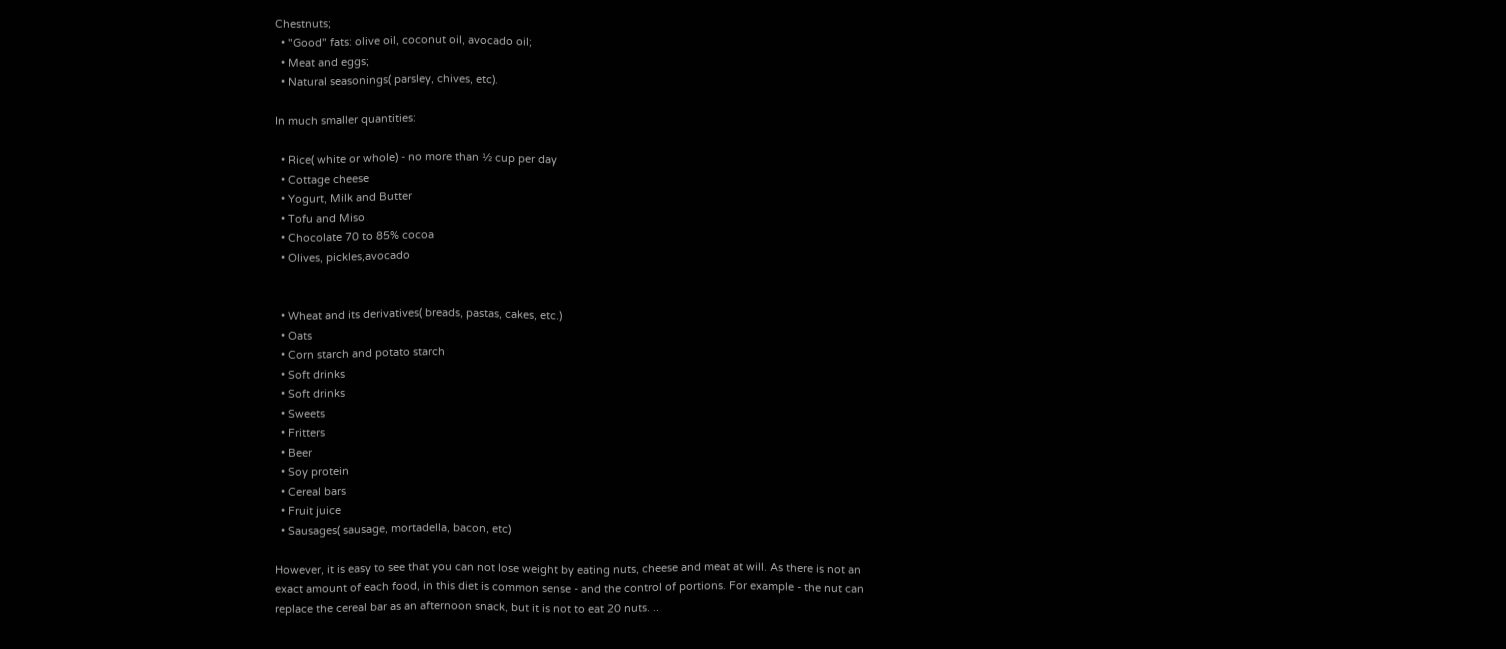Chestnuts;
  • "Good" fats: olive oil, coconut oil, avocado oil;
  • Meat and eggs;
  • Natural seasonings( parsley, chives, etc).

In much smaller quantities:

  • Rice( white or whole) - no more than ½ cup per day
  • Cottage cheese
  • Yogurt, Milk and Butter
  • Tofu and Miso
  • Chocolate 70 to 85% cocoa
  • Olives, pickles,avocado


  • Wheat and its derivatives( breads, pastas, cakes, etc.)
  • Oats
  • Corn starch and potato starch
  • Soft drinks
  • Soft drinks
  • Sweets
  • Fritters
  • Beer
  • Soy protein
  • Cereal bars
  • Fruit juice
  • Sausages( sausage, mortadella, bacon, etc)

However, it is easy to see that you can not lose weight by eating nuts, cheese and meat at will. As there is not an exact amount of each food, in this diet is common sense - and the control of portions. For example - the nut can replace the cereal bar as an afternoon snack, but it is not to eat 20 nuts. ..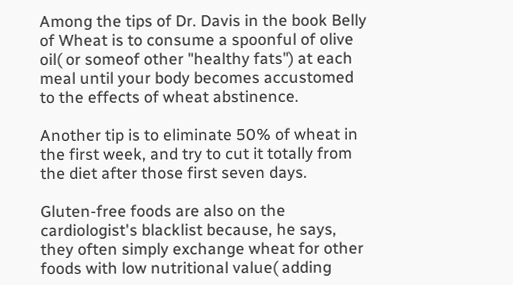Among the tips of Dr. Davis in the book Belly of Wheat is to consume a spoonful of olive oil( or someof other "healthy fats") at each meal until your body becomes accustomed to the effects of wheat abstinence.

Another tip is to eliminate 50% of wheat in the first week, and try to cut it totally from the diet after those first seven days.

Gluten-free foods are also on the cardiologist's blacklist because, he says, they often simply exchange wheat for other foods with low nutritional value( adding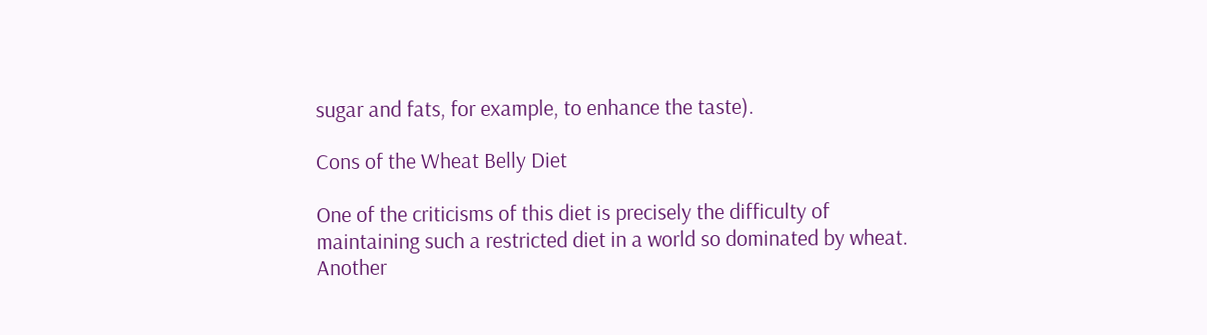sugar and fats, for example, to enhance the taste).

Cons of the Wheat Belly Diet

One of the criticisms of this diet is precisely the difficulty of maintaining such a restricted diet in a world so dominated by wheat. Another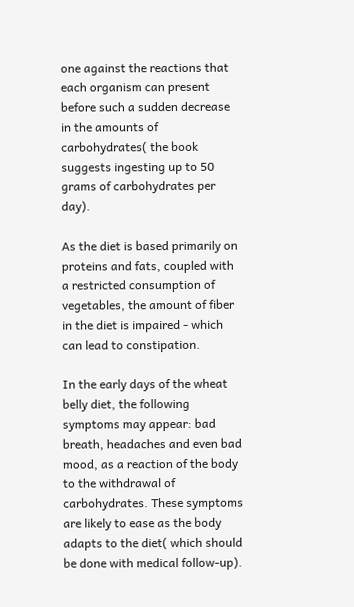one against the reactions that each organism can present before such a sudden decrease in the amounts of carbohydrates( the book suggests ingesting up to 50 grams of carbohydrates per day).

As the diet is based primarily on proteins and fats, coupled with a restricted consumption of vegetables, the amount of fiber in the diet is impaired - which can lead to constipation.

In the early days of the wheat belly diet, the following symptoms may appear: bad breath, headaches and even bad mood, as a reaction of the body to the withdrawal of carbohydrates. These symptoms are likely to ease as the body adapts to the diet( which should be done with medical follow-up).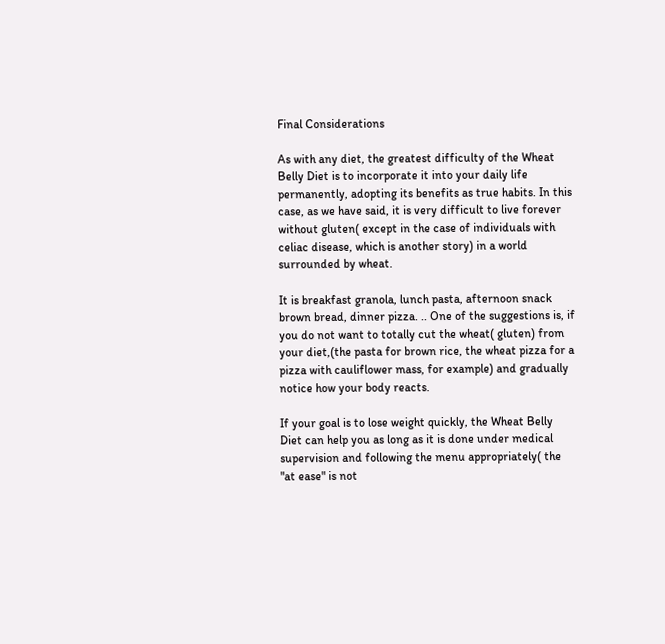Final Considerations

As with any diet, the greatest difficulty of the Wheat Belly Diet is to incorporate it into your daily life permanently, adopting its benefits as true habits. In this case, as we have said, it is very difficult to live forever without gluten( except in the case of individuals with celiac disease, which is another story) in a world surrounded by wheat.

It is breakfast granola, lunch pasta, afternoon snack brown bread, dinner pizza. .. One of the suggestions is, if you do not want to totally cut the wheat( gluten) from your diet,(the pasta for brown rice, the wheat pizza for a pizza with cauliflower mass, for example) and gradually notice how your body reacts.

If your goal is to lose weight quickly, the Wheat Belly Diet can help you as long as it is done under medical supervision and following the menu appropriately( the "at ease" is not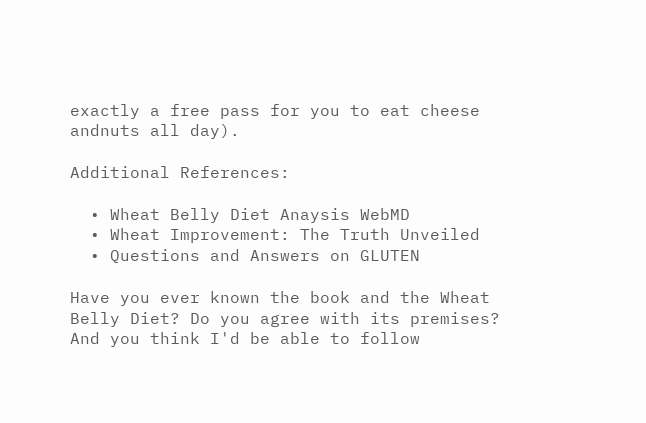exactly a free pass for you to eat cheese andnuts all day).

Additional References:

  • Wheat Belly Diet Anaysis WebMD
  • Wheat Improvement: The Truth Unveiled
  • Questions and Answers on GLUTEN

Have you ever known the book and the Wheat Belly Diet? Do you agree with its premises? And you think I'd be able to follow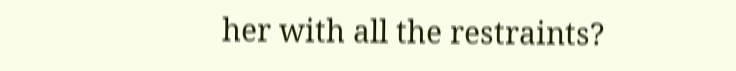her with all the restraints?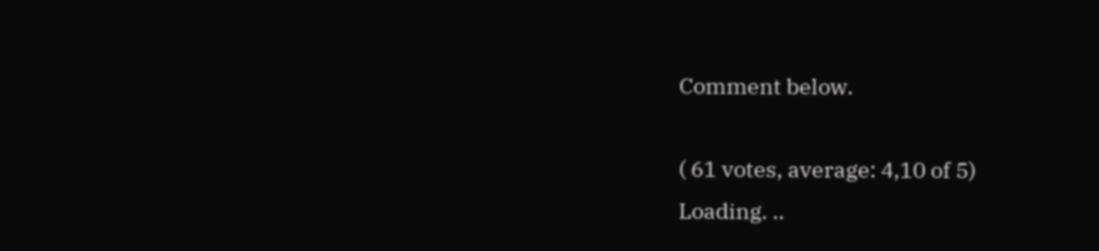Comment below.

( 61 votes, average: 4,10 of 5)
Loading. ..